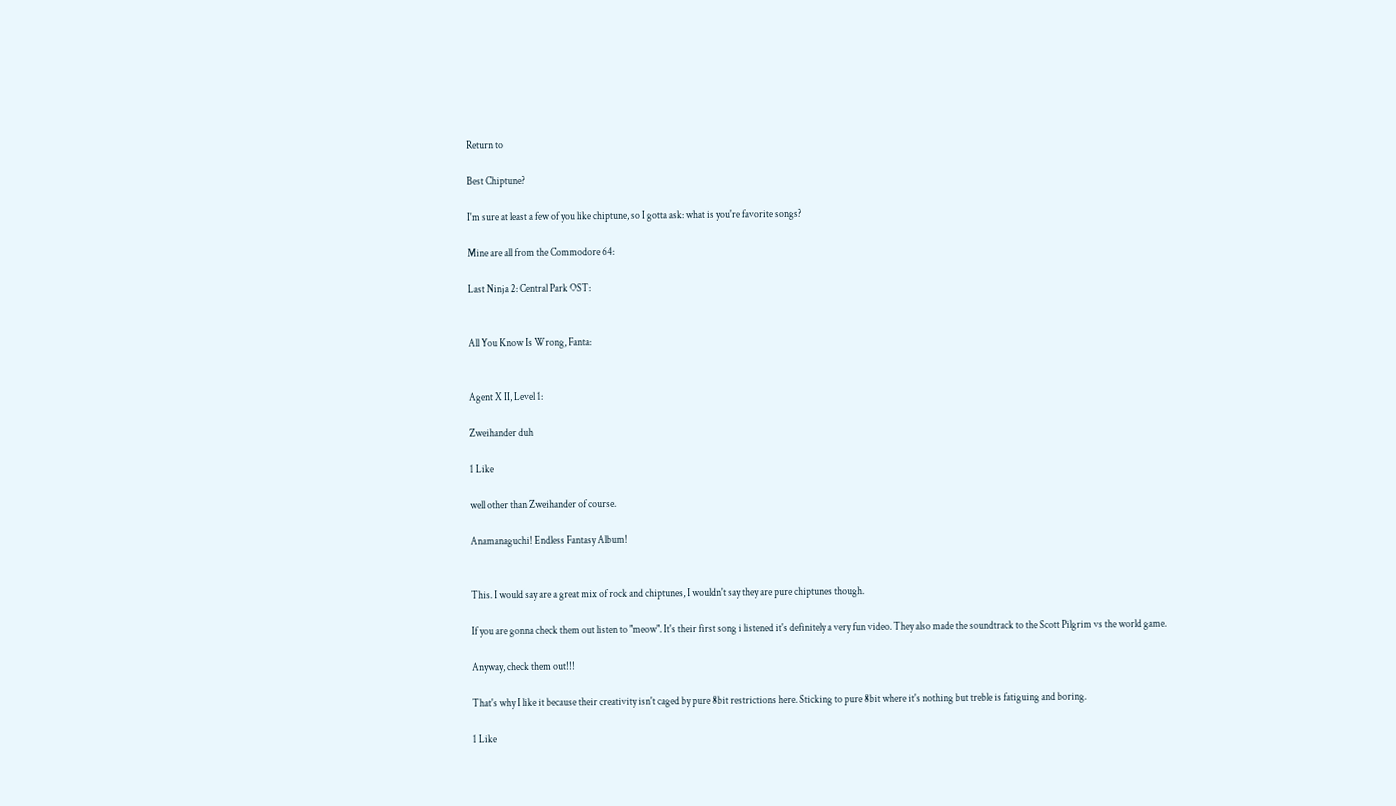Return to

Best Chiptune?

I'm sure at least a few of you like chiptune, so I gotta ask: what is you're favorite songs?

Mine are all from the Commodore 64:

Last Ninja 2: Central Park OST:


All You Know Is Wrong, Fanta:


Agent X II, Level 1:

Zweihander duh

1 Like

well other than Zweihander of course.

Anamanaguchi! Endless Fantasy Album!


This. I would say are a great mix of rock and chiptunes, I wouldn't say they are pure chiptunes though.

If you are gonna check them out listen to "meow". It's their first song i listened it's definitely a very fun video. They also made the soundtrack to the Scott Pilgrim vs the world game.

Anyway, check them out!!!

That's why I like it because their creativity isn't caged by pure 8bit restrictions here. Sticking to pure 8bit where it's nothing but treble is fatiguing and boring.

1 Like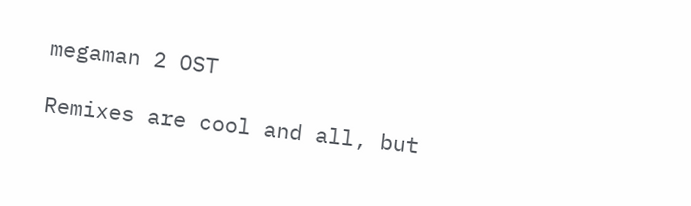megaman 2 OST

Remixes are cool and all, but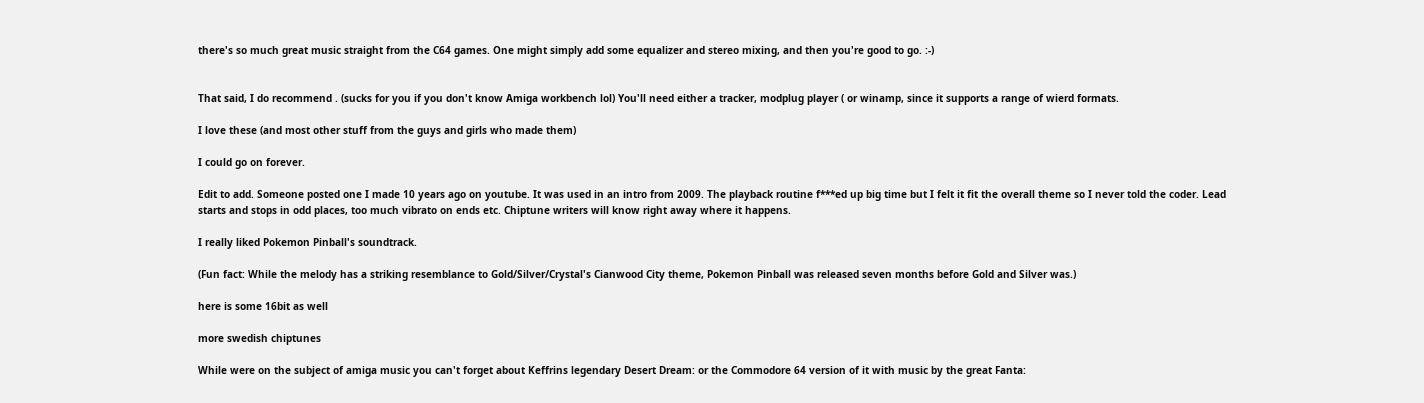there's so much great music straight from the C64 games. One might simply add some equalizer and stereo mixing, and then you're good to go. :-)


That said, I do recommend . (sucks for you if you don't know Amiga workbench lol) You'll need either a tracker, modplug player ( or winamp, since it supports a range of wierd formats.

I love these (and most other stuff from the guys and girls who made them)

I could go on forever.

Edit to add. Someone posted one I made 10 years ago on youtube. It was used in an intro from 2009. The playback routine f***ed up big time but I felt it fit the overall theme so I never told the coder. Lead starts and stops in odd places, too much vibrato on ends etc. Chiptune writers will know right away where it happens.

I really liked Pokemon Pinball's soundtrack.

(Fun fact: While the melody has a striking resemblance to Gold/Silver/Crystal's Cianwood City theme, Pokemon Pinball was released seven months before Gold and Silver was.)

here is some 16bit as well

more swedish chiptunes

While were on the subject of amiga music you can't forget about Keffrins legendary Desert Dream: or the Commodore 64 version of it with music by the great Fanta: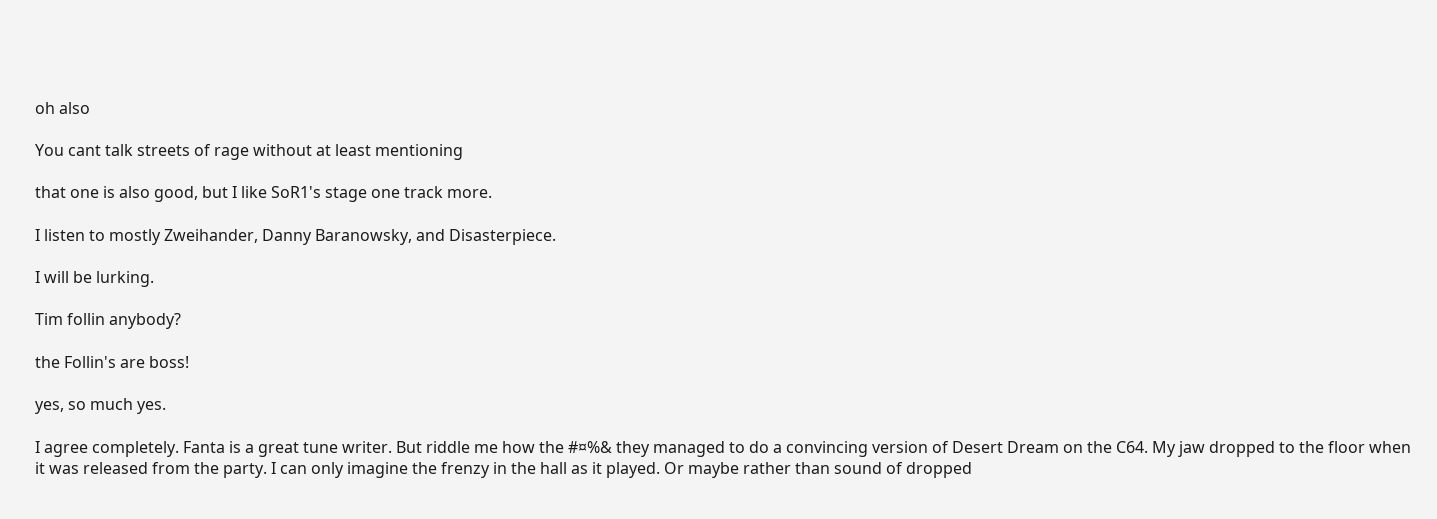oh also

You cant talk streets of rage without at least mentioning

that one is also good, but I like SoR1's stage one track more.

I listen to mostly Zweihander, Danny Baranowsky, and Disasterpiece.

I will be lurking.

Tim follin anybody?

the Follin's are boss!

yes, so much yes.

I agree completely. Fanta is a great tune writer. But riddle me how the #¤%& they managed to do a convincing version of Desert Dream on the C64. My jaw dropped to the floor when it was released from the party. I can only imagine the frenzy in the hall as it played. Or maybe rather than sound of dropped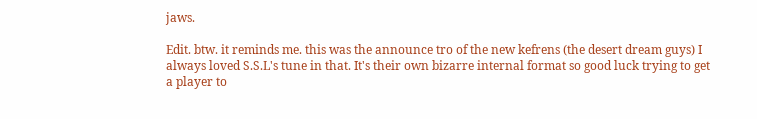jaws.

Edit. btw. it reminds me. this was the announce tro of the new kefrens (the desert dream guys) I always loved S.S.L's tune in that. It's their own bizarre internal format so good luck trying to get a player to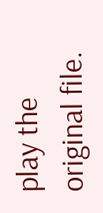play the original file.